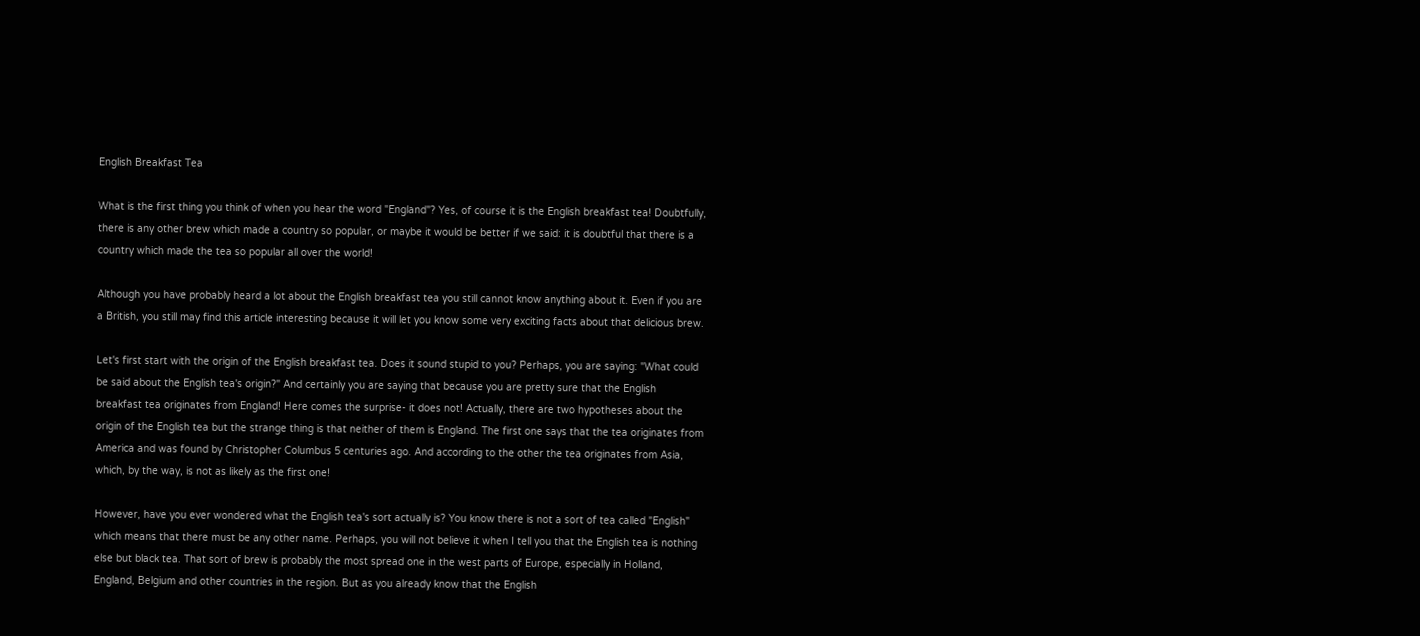English Breakfast Tea

What is the first thing you think of when you hear the word "England"? Yes, of course it is the English breakfast tea! Doubtfully, there is any other brew which made a country so popular, or maybe it would be better if we said: it is doubtful that there is a country which made the tea so popular all over the world!

Although you have probably heard a lot about the English breakfast tea you still cannot know anything about it. Even if you are a British, you still may find this article interesting because it will let you know some very exciting facts about that delicious brew.

Let's first start with the origin of the English breakfast tea. Does it sound stupid to you? Perhaps, you are saying: "What could be said about the English tea's origin?" And certainly you are saying that because you are pretty sure that the English breakfast tea originates from England! Here comes the surprise- it does not! Actually, there are two hypotheses about the origin of the English tea but the strange thing is that neither of them is England. The first one says that the tea originates from America and was found by Christopher Columbus 5 centuries ago. And according to the other the tea originates from Asia, which, by the way, is not as likely as the first one!

However, have you ever wondered what the English tea's sort actually is? You know there is not a sort of tea called "English" which means that there must be any other name. Perhaps, you will not believe it when I tell you that the English tea is nothing else but black tea. That sort of brew is probably the most spread one in the west parts of Europe, especially in Holland, England, Belgium and other countries in the region. But as you already know that the English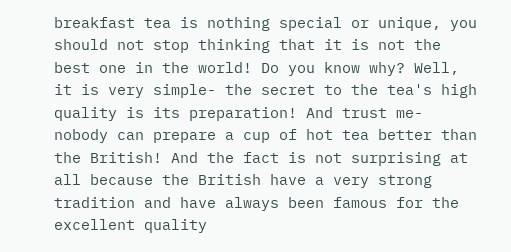breakfast tea is nothing special or unique, you should not stop thinking that it is not the best one in the world! Do you know why? Well, it is very simple- the secret to the tea's high quality is its preparation! And trust me- nobody can prepare a cup of hot tea better than the British! And the fact is not surprising at all because the British have a very strong tradition and have always been famous for the excellent quality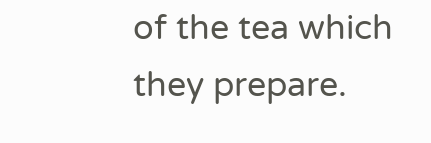of the tea which they prepare.